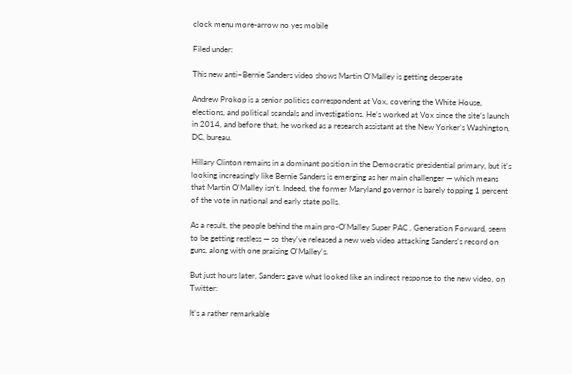clock menu more-arrow no yes mobile

Filed under:

This new anti–Bernie Sanders video shows Martin O'Malley is getting desperate

Andrew Prokop is a senior politics correspondent at Vox, covering the White House, elections, and political scandals and investigations. He’s worked at Vox since the site’s launch in 2014, and before that, he worked as a research assistant at the New Yorker’s Washington, DC, bureau.

Hillary Clinton remains in a dominant position in the Democratic presidential primary, but it's looking increasingly like Bernie Sanders is emerging as her main challenger — which means that Martin O'Malley isn't. Indeed, the former Maryland governor is barely topping 1 percent of the vote in national and early state polls.

As a result, the people behind the main pro-O'Malley Super PAC , Generation Forward, seem to be getting restless — so they've released a new web video attacking Sanders's record on guns, along with one praising O'Malley's.

But just hours later, Sanders gave what looked like an indirect response to the new video, on Twitter:

It's a rather remarkable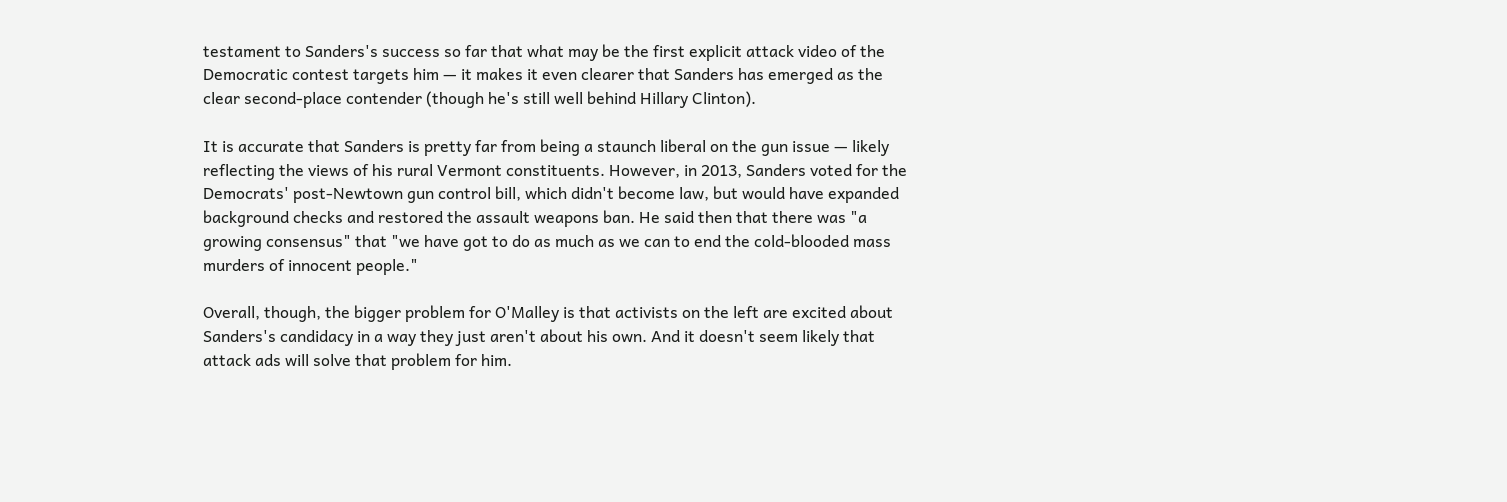testament to Sanders's success so far that what may be the first explicit attack video of the Democratic contest targets him — it makes it even clearer that Sanders has emerged as the clear second-place contender (though he's still well behind Hillary Clinton).

It is accurate that Sanders is pretty far from being a staunch liberal on the gun issue — likely reflecting the views of his rural Vermont constituents. However, in 2013, Sanders voted for the Democrats' post-Newtown gun control bill, which didn't become law, but would have expanded background checks and restored the assault weapons ban. He said then that there was "a growing consensus" that "we have got to do as much as we can to end the cold-blooded mass murders of innocent people."

Overall, though, the bigger problem for O'Malley is that activists on the left are excited about Sanders's candidacy in a way they just aren't about his own. And it doesn't seem likely that attack ads will solve that problem for him.